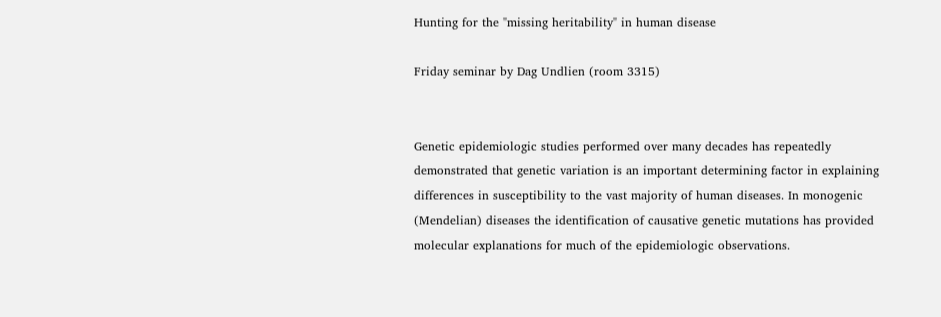Hunting for the "missing heritability" in human disease

Friday seminar by Dag Undlien (room 3315)


Genetic epidemiologic studies performed over many decades has repeatedly demonstrated that genetic variation is an important determining factor in explaining differences in susceptibility to the vast majority of human diseases. In monogenic (Mendelian) diseases the identification of causative genetic mutations has provided molecular explanations for much of the epidemiologic observations.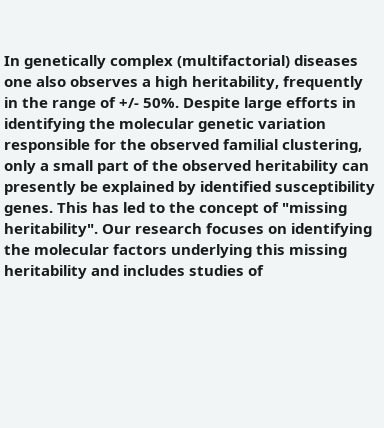In genetically complex (multifactorial) diseases one also observes a high heritability, frequently in the range of +/- 50%. Despite large efforts in identifying the molecular genetic variation responsible for the observed familial clustering, only a small part of the observed heritability can presently be explained by identified susceptibility genes. This has led to the concept of "missing heritability". Our research focuses on identifying the molecular factors underlying this missing heritability and includes studies of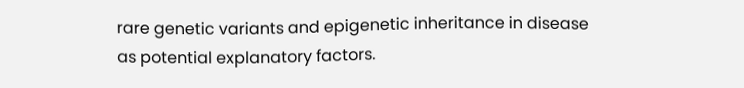rare genetic variants and epigenetic inheritance in disease as potential explanatory factors.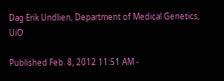Dag Erik Undlien, Department of Medical Genetics, UiO

Published Feb. 8, 2012 11:51 AM -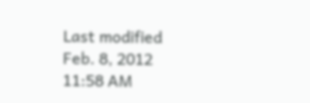Last modified Feb. 8, 2012 11:58 AM